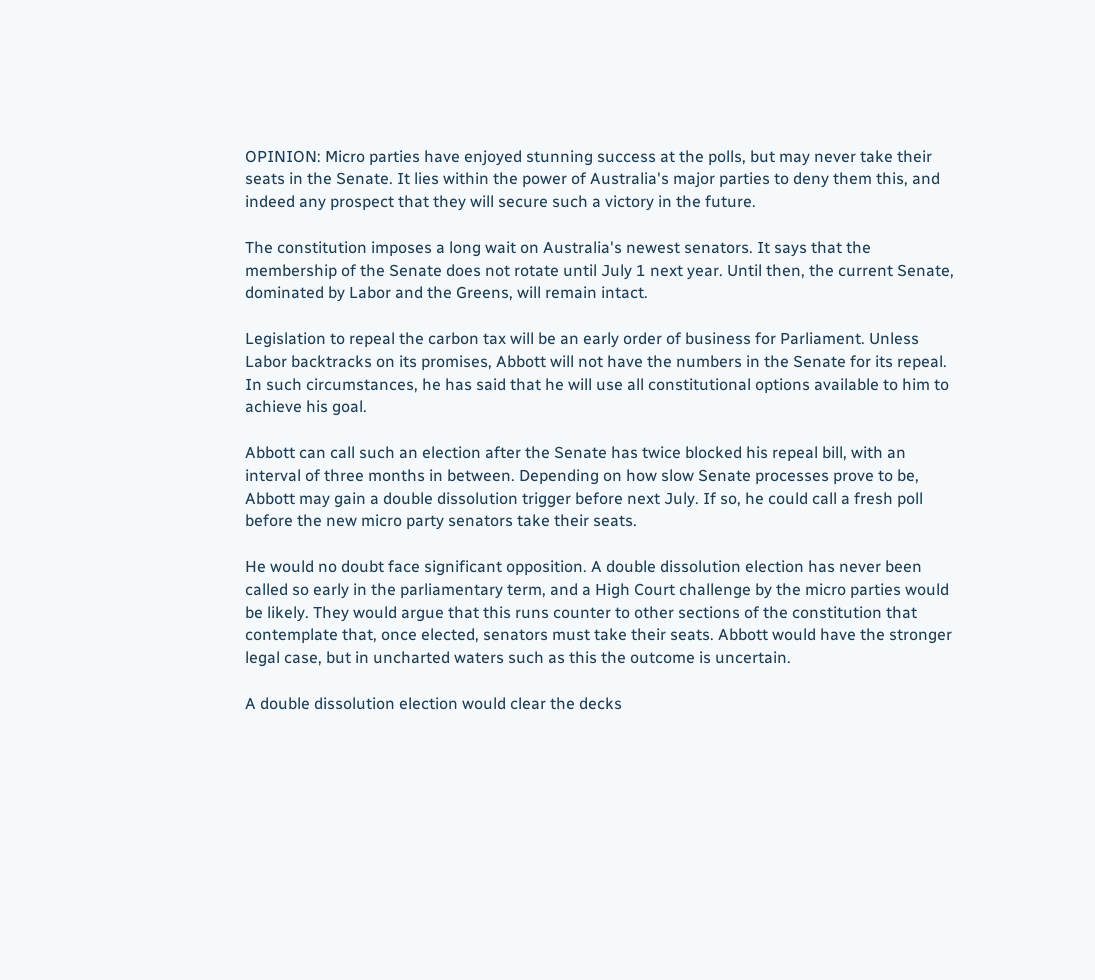OPINION: Micro parties have enjoyed stunning success at the polls, but may never take their seats in the Senate. It lies within the power of Australia's major parties to deny them this, and indeed any prospect that they will secure such a victory in the future.

The constitution imposes a long wait on Australia's newest senators. It says that the membership of the Senate does not rotate until July 1 next year. Until then, the current Senate, dominated by Labor and the Greens, will remain intact.

Legislation to repeal the carbon tax will be an early order of business for Parliament. Unless Labor backtracks on its promises, Abbott will not have the numbers in the Senate for its repeal. In such circumstances, he has said that he will use all constitutional options available to him to achieve his goal.

Abbott can call such an election after the Senate has twice blocked his repeal bill, with an interval of three months in between. Depending on how slow Senate processes prove to be, Abbott may gain a double dissolution trigger before next July. If so, he could call a fresh poll before the new micro party senators take their seats.

He would no doubt face significant opposition. A double dissolution election has never been called so early in the parliamentary term, and a High Court challenge by the micro parties would be likely. They would argue that this runs counter to other sections of the constitution that contemplate that, once elected, senators must take their seats. Abbott would have the stronger legal case, but in uncharted waters such as this the outcome is uncertain.

A double dissolution election would clear the decks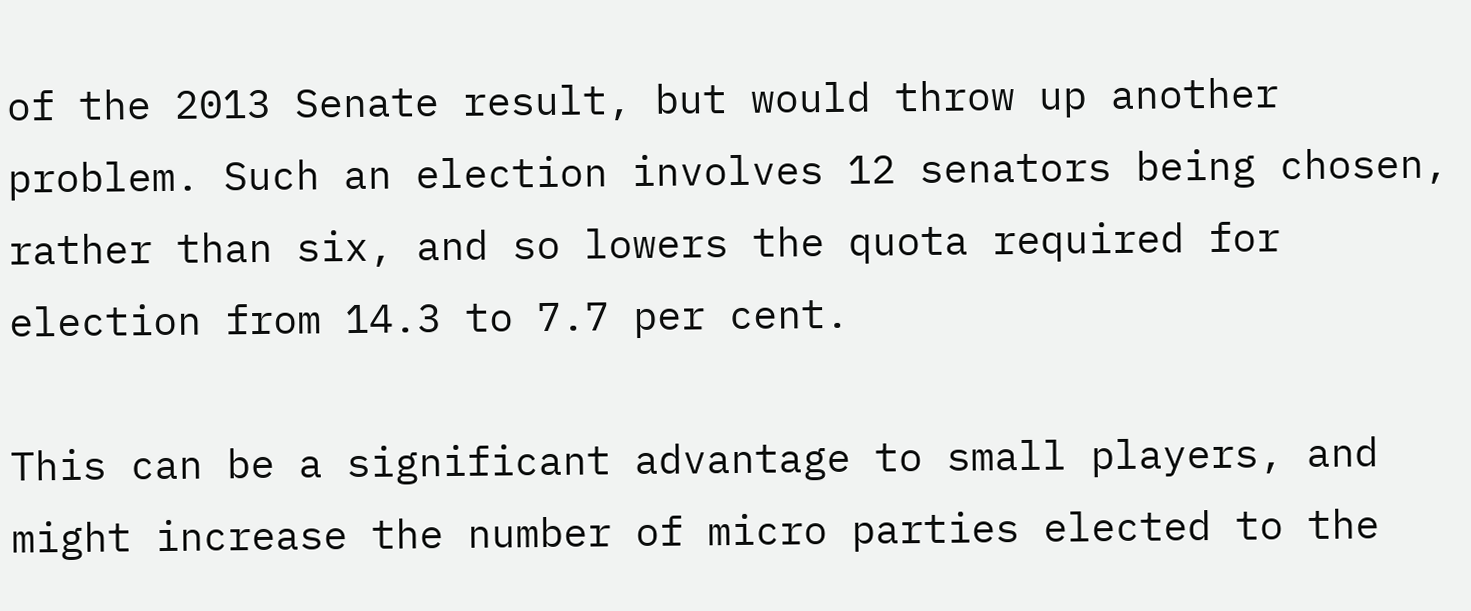of the 2013 Senate result, but would throw up another problem. Such an election involves 12 senators being chosen, rather than six, and so lowers the quota required for election from 14.3 to 7.7 per cent.

This can be a significant advantage to small players, and might increase the number of micro parties elected to the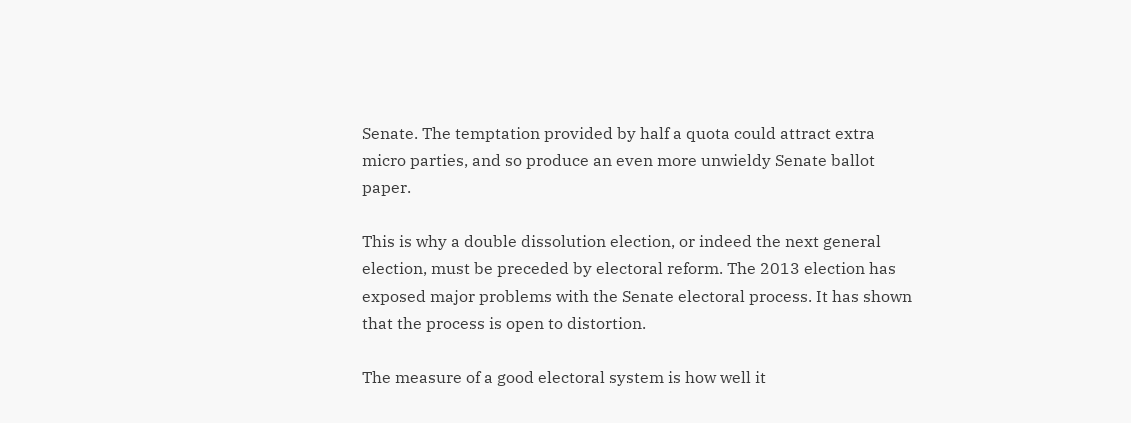Senate. The temptation provided by half a quota could attract extra micro parties, and so produce an even more unwieldy Senate ballot paper.

This is why a double dissolution election, or indeed the next general election, must be preceded by electoral reform. The 2013 election has exposed major problems with the Senate electoral process. It has shown that the process is open to distortion.

The measure of a good electoral system is how well it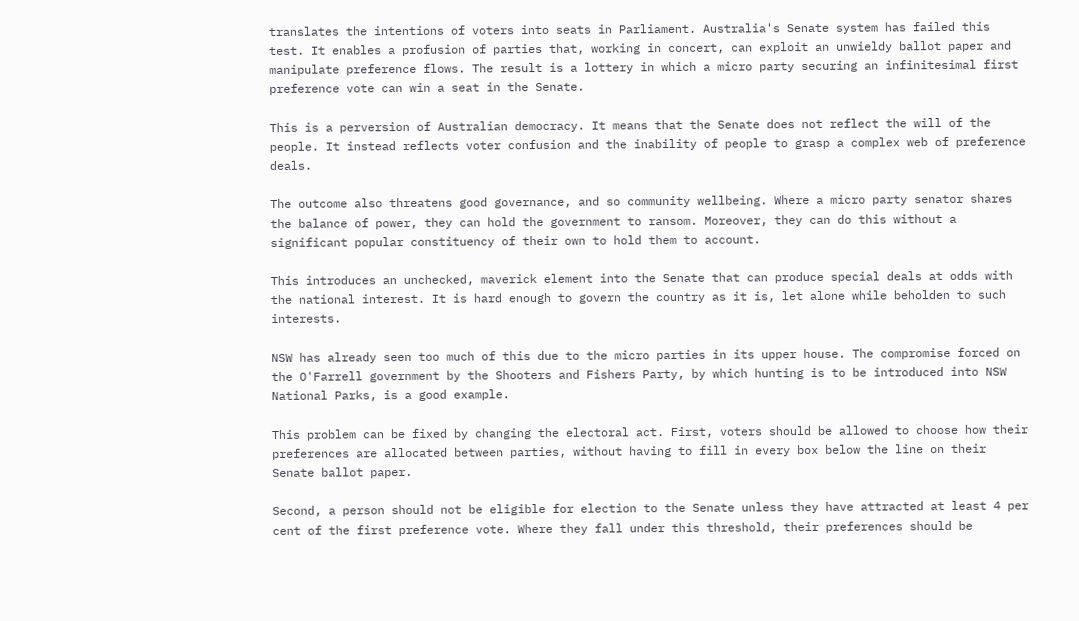translates the intentions of voters into seats in Parliament. Australia's Senate system has failed this test. It enables a profusion of parties that, working in concert, can exploit an unwieldy ballot paper and manipulate preference flows. The result is a lottery in which a micro party securing an infinitesimal first preference vote can win a seat in the Senate.

This is a perversion of Australian democracy. It means that the Senate does not reflect the will of the people. It instead reflects voter confusion and the inability of people to grasp a complex web of preference deals.

The outcome also threatens good governance, and so community wellbeing. Where a micro party senator shares the balance of power, they can hold the government to ransom. Moreover, they can do this without a significant popular constituency of their own to hold them to account.

This introduces an unchecked, maverick element into the Senate that can produce special deals at odds with the national interest. It is hard enough to govern the country as it is, let alone while beholden to such interests.

NSW has already seen too much of this due to the micro parties in its upper house. The compromise forced on the O'Farrell government by the Shooters and Fishers Party, by which hunting is to be introduced into NSW National Parks, is a good example.

This problem can be fixed by changing the electoral act. First, voters should be allowed to choose how their preferences are allocated between parties, without having to fill in every box below the line on their Senate ballot paper.

Second, a person should not be eligible for election to the Senate unless they have attracted at least 4 per cent of the first preference vote. Where they fall under this threshold, their preferences should be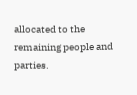allocated to the remaining people and parties.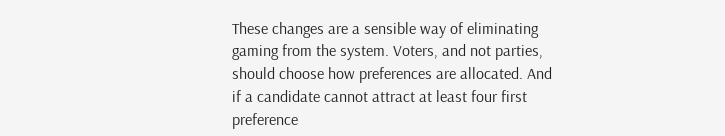These changes are a sensible way of eliminating gaming from the system. Voters, and not parties, should choose how preferences are allocated. And if a candidate cannot attract at least four first preference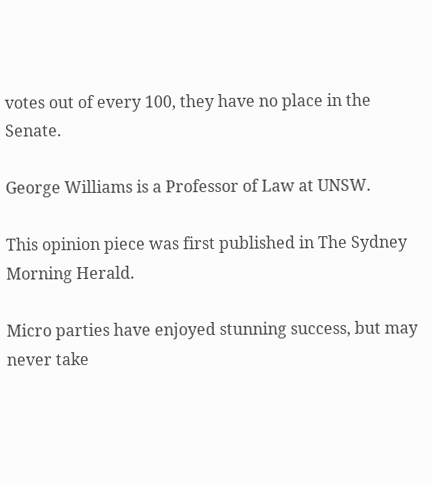votes out of every 100, they have no place in the Senate.

George Williams is a Professor of Law at UNSW.

This opinion piece was first published in The Sydney Morning Herald.

Micro parties have enjoyed stunning success, but may never take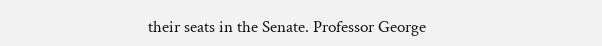their seats in the Senate. Professor George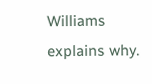Williams explains why.